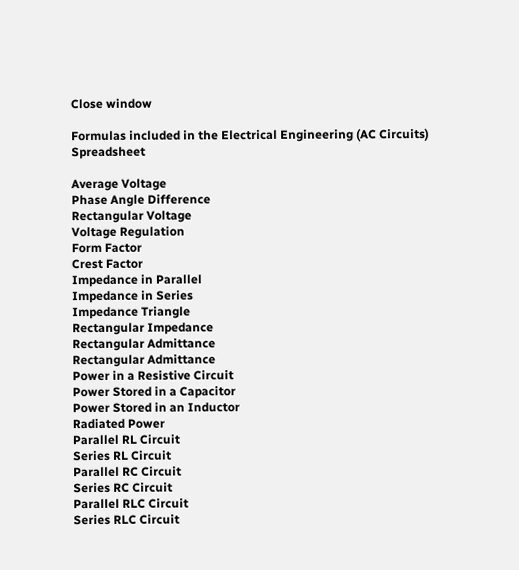Close window

Formulas included in the Electrical Engineering (AC Circuits) Spreadsheet

Average Voltage
Phase Angle Difference
Rectangular Voltage
Voltage Regulation
Form Factor
Crest Factor
Impedance in Parallel
Impedance in Series
Impedance Triangle
Rectangular Impedance
Rectangular Admittance
Rectangular Admittance
Power in a Resistive Circuit
Power Stored in a Capacitor
Power Stored in an Inductor
Radiated Power
Parallel RL Circuit
Series RL Circuit
Parallel RC Circuit
Series RC Circuit
Parallel RLC Circuit
Series RLC Circuit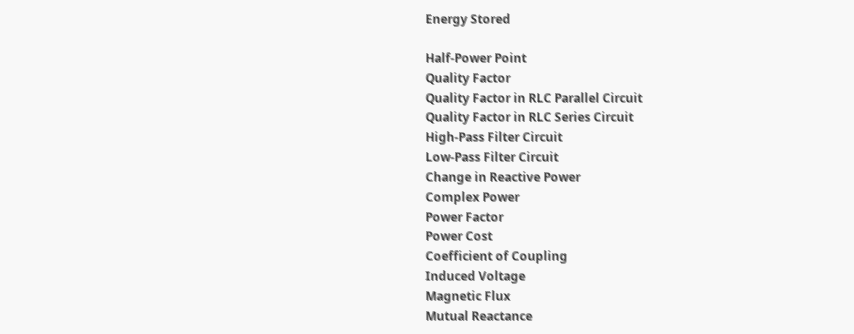Energy Stored

Half-Power Point
Quality Factor
Quality Factor in RLC Parallel Circuit
Quality Factor in RLC Series Circuit
High-Pass Filter Circuit
Low-Pass Filter Circuit
Change in Reactive Power
Complex Power
Power Factor
Power Cost
Coefficient of Coupling
Induced Voltage
Magnetic Flux
Mutual Reactance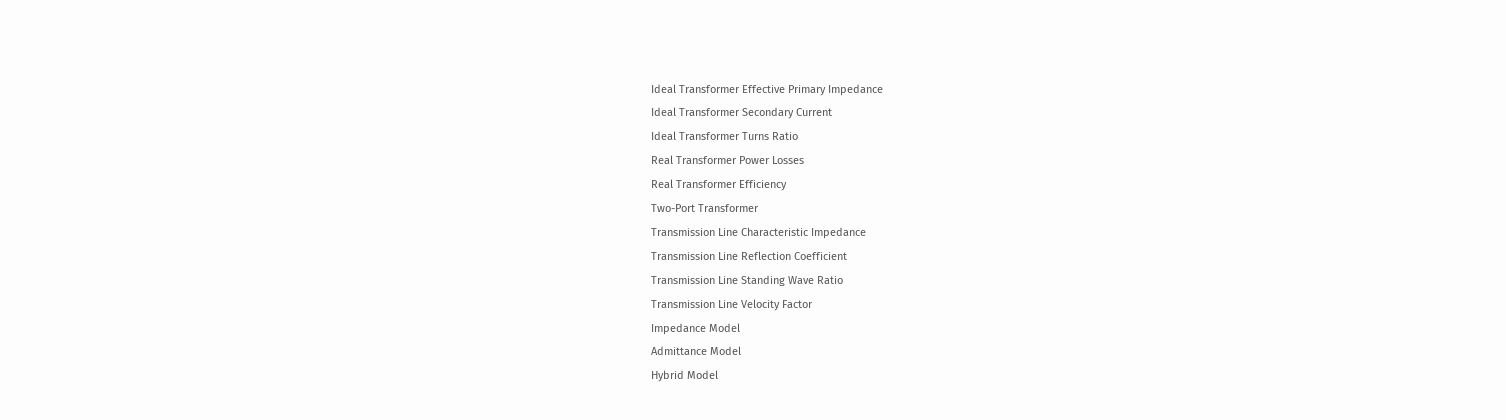Ideal Transformer Effective Primary Impedance
Ideal Transformer Secondary Current
Ideal Transformer Turns Ratio
Real Transformer Power Losses
Real Transformer Efficiency
Two-Port Transformer
Transmission Line Characteristic Impedance
Transmission Line Reflection Coefficient
Transmission Line Standing Wave Ratio
Transmission Line Velocity Factor
Impedance Model
Admittance Model
Hybrid Model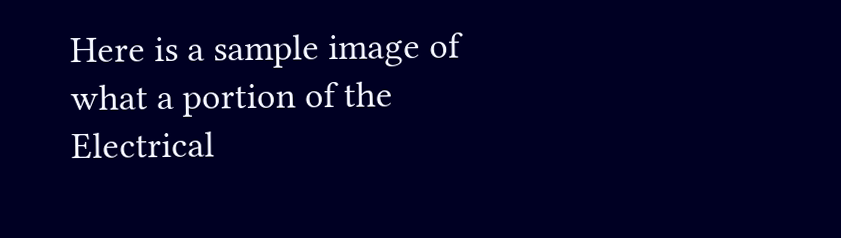Here is a sample image of what a portion of the Electrical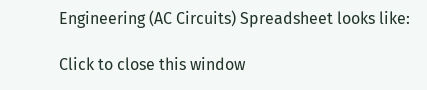Engineering (AC Circuits) Spreadsheet looks like:

Click to close this window